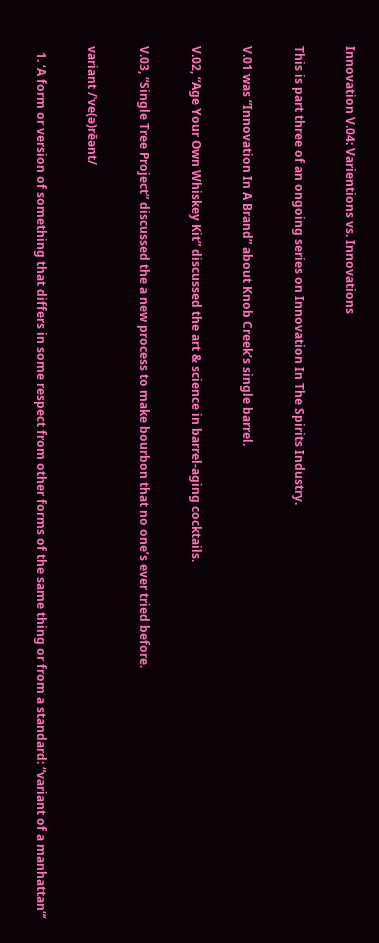Innovation V.04: Varientions vs. Innovations

This is part three of an ongoing series on Innovation In The Spirits Industry.

V.01 was “Innovation In A Brand” about Knob Creek’s single barrel.

V.02, “Age Your Own Whiskey Kit” discussed the art & science in barrel-aging cocktails.

V.03, “Single Tree Project” discussed the a new process to make bourbon that no one’s ever tried before.

variant /ˈve(ə)rēənt/

  1. ‘A form or version of something that differs in some respect from other forms of the same thing or from a standard: “variant of a manhattan“’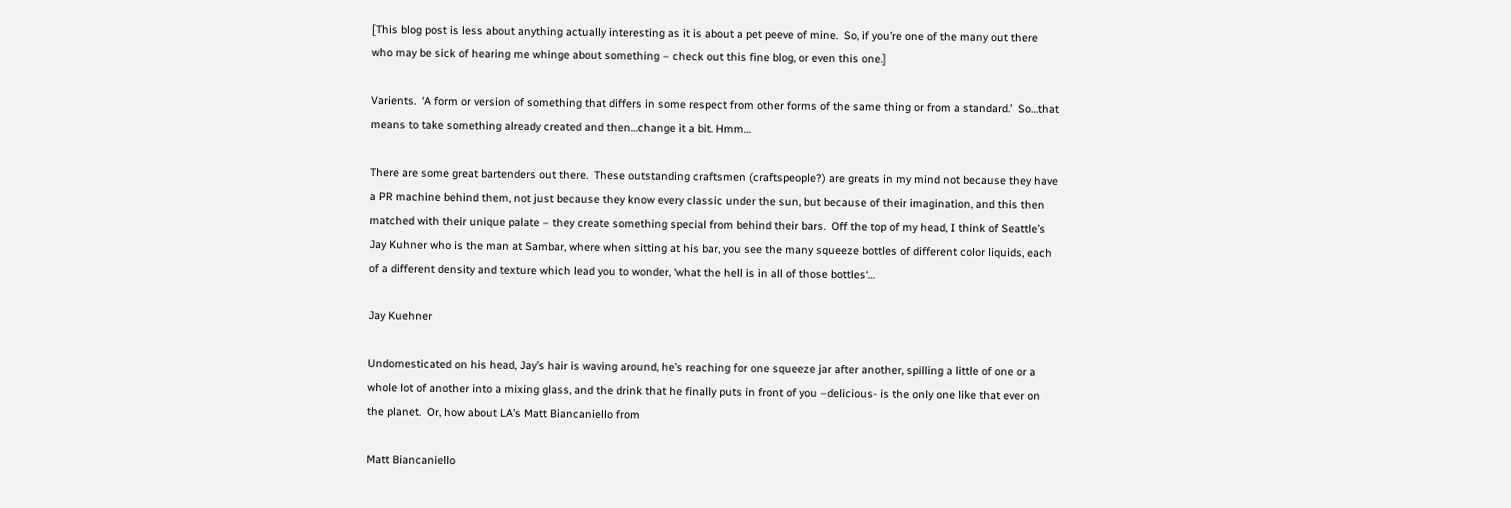[This blog post is less about anything actually interesting as it is about a pet peeve of mine.  So, if you’re one of the many out there who may be sick of hearing me whinge about something – check out this fine blog, or even this one.]

Varients.  ‘A form or version of something that differs in some respect from other forms of the same thing or from a standard.’  So…that means to take something already created and then…change it a bit. Hmm…

There are some great bartenders out there.  These outstanding craftsmen (craftspeople?) are greats in my mind not because they have a PR machine behind them, not just because they know every classic under the sun, but because of their imagination, and this then matched with their unique palate – they create something special from behind their bars.  Off the top of my head, I think of Seattle’s Jay Kuhner who is the man at Sambar, where when sitting at his bar, you see the many squeeze bottles of different color liquids, each of a different density and texture which lead you to wonder, ‘what the hell is in all of those bottles‘…

Jay Kuehner

Undomesticated on his head, Jay’s hair is waving around, he’s reaching for one squeeze jar after another, spilling a little of one or a whole lot of another into a mixing glass, and the drink that he finally puts in front of you –delicious- is the only one like that ever on the planet.  Or, how about LA’s Matt Biancaniello from

Matt Biancaniello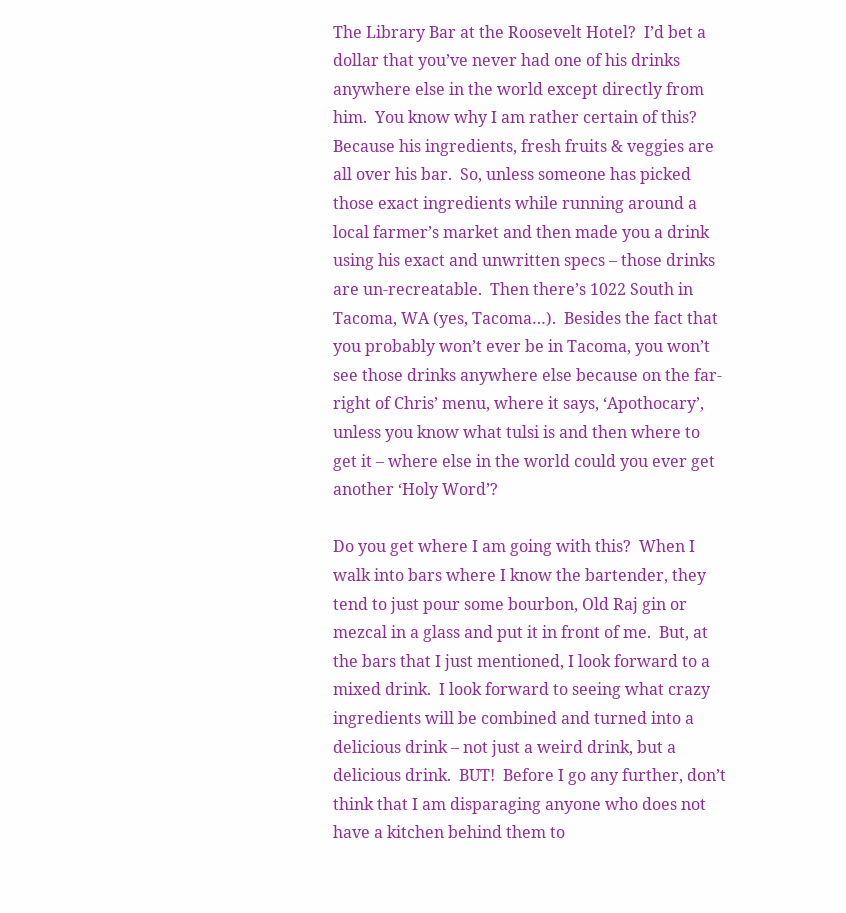The Library Bar at the Roosevelt Hotel?  I’d bet a dollar that you’ve never had one of his drinks anywhere else in the world except directly from him.  You know why I am rather certain of this?  Because his ingredients, fresh fruits & veggies are all over his bar.  So, unless someone has picked those exact ingredients while running around a local farmer’s market and then made you a drink using his exact and unwritten specs – those drinks are un-recreatable.  Then there’s 1022 South in Tacoma, WA (yes, Tacoma…).  Besides the fact that you probably won’t ever be in Tacoma, you won’t see those drinks anywhere else because on the far-right of Chris’ menu, where it says, ‘Apothocary’, unless you know what tulsi is and then where to get it – where else in the world could you ever get another ‘Holy Word’?

Do you get where I am going with this?  When I walk into bars where I know the bartender, they tend to just pour some bourbon, Old Raj gin or mezcal in a glass and put it in front of me.  But, at the bars that I just mentioned, I look forward to a mixed drink.  I look forward to seeing what crazy ingredients will be combined and turned into a delicious drink – not just a weird drink, but a delicious drink.  BUT!  Before I go any further, don’t think that I am disparaging anyone who does not have a kitchen behind them to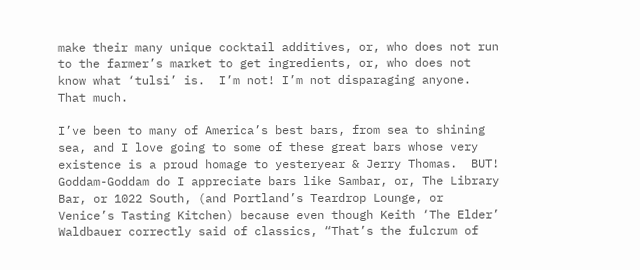make their many unique cocktail additives, or, who does not run to the farmer’s market to get ingredients, or, who does not know what ‘tulsi’ is.  I’m not! I’m not disparaging anyone.  That much.

I’ve been to many of America’s best bars, from sea to shining sea, and I love going to some of these great bars whose very existence is a proud homage to yesteryear & Jerry Thomas.  BUT!  Goddam-Goddam do I appreciate bars like Sambar, or, The Library Bar, or 1022 South, (and Portland’s Teardrop Lounge, or Venice’s Tasting Kitchen) because even though Keith ‘The Elder’ Waldbauer correctly said of classics, “That’s the fulcrum of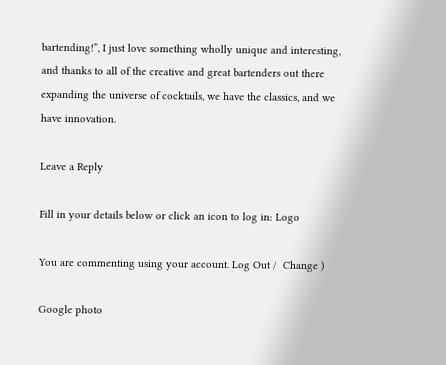bartending!”, I just love something wholly unique and interesting, and thanks to all of the creative and great bartenders out there expanding the universe of cocktails, we have the classics, and we have innovation.

Leave a Reply

Fill in your details below or click an icon to log in: Logo

You are commenting using your account. Log Out /  Change )

Google photo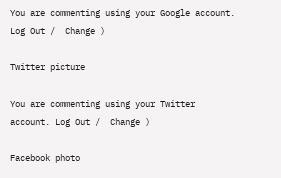You are commenting using your Google account. Log Out /  Change )

Twitter picture

You are commenting using your Twitter account. Log Out /  Change )

Facebook photo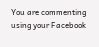You are commenting using your Facebook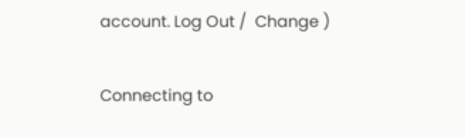account. Log Out /  Change )

Connecting to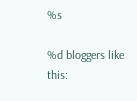%s

%d bloggers like this: